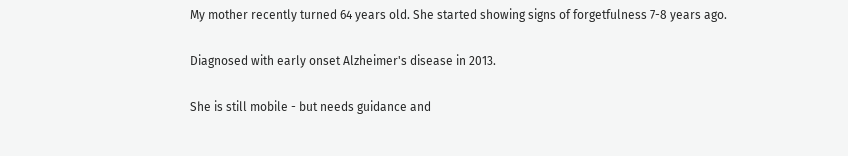My mother recently turned 64 years old. She started showing signs of forgetfulness 7-8 years ago.

Diagnosed with early onset Alzheimer's disease in 2013.

She is still mobile - but needs guidance and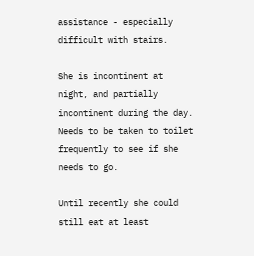assistance - especially difficult with stairs.

She is incontinent at night, and partially incontinent during the day. Needs to be taken to toilet frequently to see if she needs to go.

Until recently she could still eat at least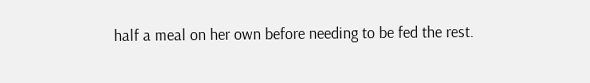half a meal on her own before needing to be fed the rest.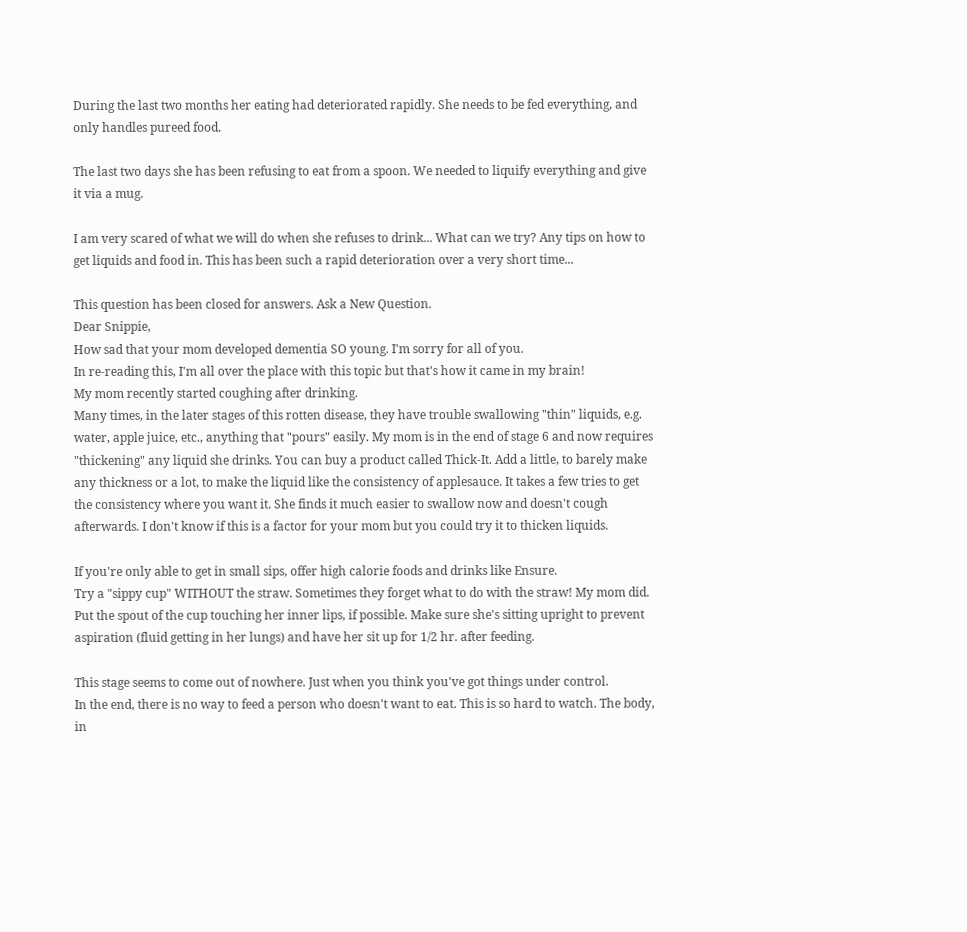During the last two months her eating had deteriorated rapidly. She needs to be fed everything, and only handles pureed food.

The last two days she has been refusing to eat from a spoon. We needed to liquify everything and give it via a mug.

I am very scared of what we will do when she refuses to drink... What can we try? Any tips on how to get liquids and food in. This has been such a rapid deterioration over a very short time...

This question has been closed for answers. Ask a New Question.
Dear Snippie,
How sad that your mom developed dementia SO young. I'm sorry for all of you.
In re-reading this, I'm all over the place with this topic but that's how it came in my brain!
My mom recently started coughing after drinking.
Many times, in the later stages of this rotten disease, they have trouble swallowing "thin" liquids, e.g. water, apple juice, etc., anything that "pours" easily. My mom is in the end of stage 6 and now requires "thickening" any liquid she drinks. You can buy a product called Thick-It. Add a little, to barely make any thickness or a lot, to make the liquid like the consistency of applesauce. It takes a few tries to get the consistency where you want it. She finds it much easier to swallow now and doesn't cough afterwards. I don't know if this is a factor for your mom but you could try it to thicken liquids.

If you're only able to get in small sips, offer high calorie foods and drinks like Ensure.
Try a "sippy cup" WITHOUT the straw. Sometimes they forget what to do with the straw! My mom did. Put the spout of the cup touching her inner lips, if possible. Make sure she's sitting upright to prevent aspiration (fluid getting in her lungs) and have her sit up for 1/2 hr. after feeding.

This stage seems to come out of nowhere. Just when you think you've got things under control.
In the end, there is no way to feed a person who doesn't want to eat. This is so hard to watch. The body, in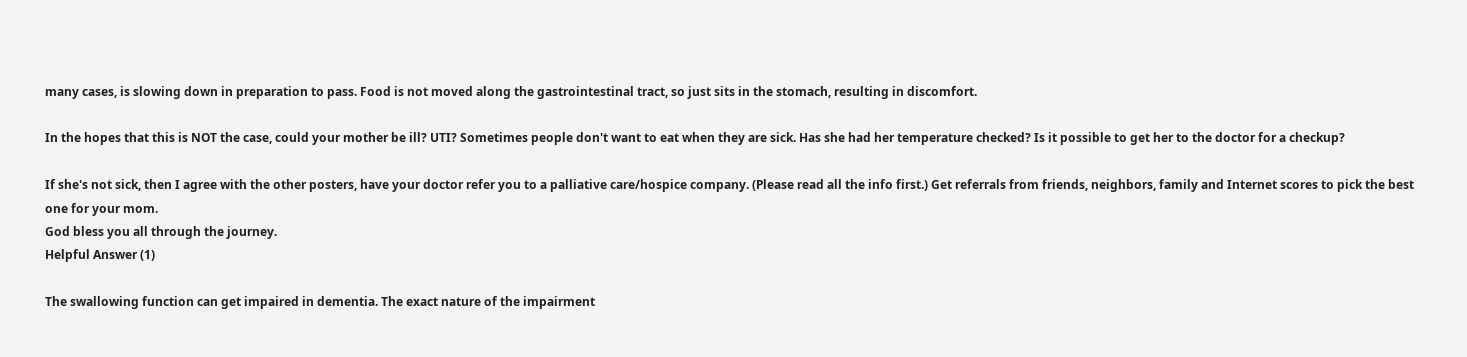many cases, is slowing down in preparation to pass. Food is not moved along the gastrointestinal tract, so just sits in the stomach, resulting in discomfort.

In the hopes that this is NOT the case, could your mother be ill? UTI? Sometimes people don't want to eat when they are sick. Has she had her temperature checked? Is it possible to get her to the doctor for a checkup?

If she's not sick, then I agree with the other posters, have your doctor refer you to a palliative care/hospice company. (Please read all the info first.) Get referrals from friends, neighbors, family and Internet scores to pick the best one for your mom.
God bless you all through the journey.
Helpful Answer (1)

The swallowing function can get impaired in dementia. The exact nature of the impairment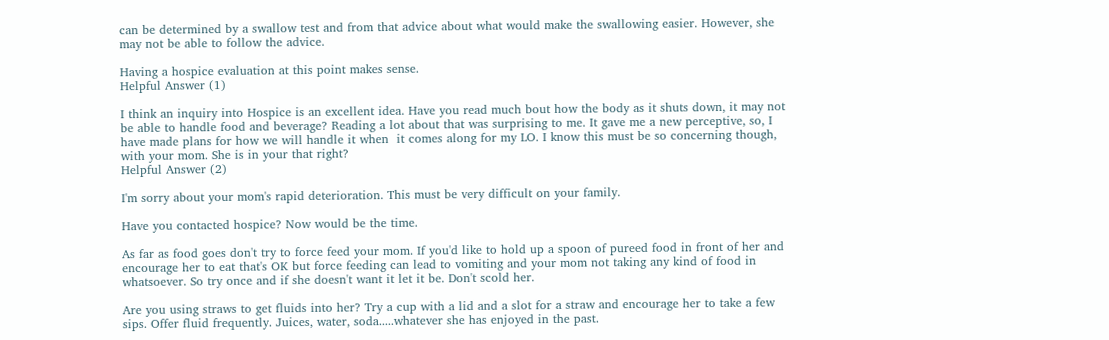can be determined by a swallow test and from that advice about what would make the swallowing easier. However, she may not be able to follow the advice.

Having a hospice evaluation at this point makes sense.
Helpful Answer (1)

I think an inquiry into Hospice is an excellent idea. Have you read much bout how the body as it shuts down, it may not be able to handle food and beverage? Reading a lot about that was surprising to me. It gave me a new perceptive, so, I have made plans for how we will handle it when  it comes along for my LO. I know this must be so concerning though, with your mom. She is in your that right?
Helpful Answer (2)

I'm sorry about your mom's rapid deterioration. This must be very difficult on your family.

Have you contacted hospice? Now would be the time.

As far as food goes don't try to force feed your mom. If you'd like to hold up a spoon of pureed food in front of her and encourage her to eat that's OK but force feeding can lead to vomiting and your mom not taking any kind of food in whatsoever. So try once and if she doesn't want it let it be. Don't scold her.

Are you using straws to get fluids into her? Try a cup with a lid and a slot for a straw and encourage her to take a few sips. Offer fluid frequently. Juices, water, soda.....whatever she has enjoyed in the past.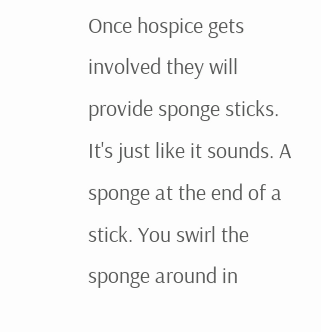Once hospice gets involved they will provide sponge sticks. It's just like it sounds. A sponge at the end of a stick. You swirl the sponge around in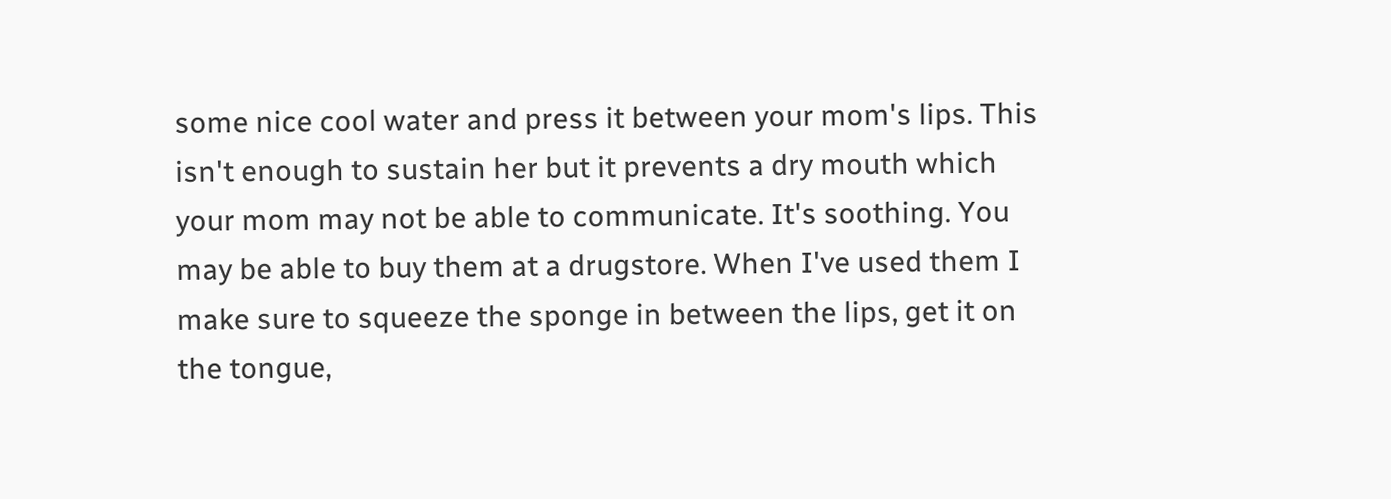some nice cool water and press it between your mom's lips. This isn't enough to sustain her but it prevents a dry mouth which your mom may not be able to communicate. It's soothing. You may be able to buy them at a drugstore. When I've used them I make sure to squeeze the sponge in between the lips, get it on the tongue,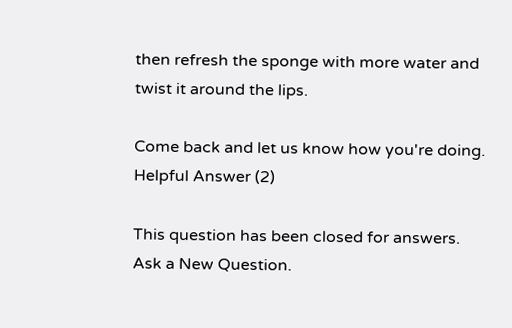then refresh the sponge with more water and twist it around the lips.

Come back and let us know how you're doing.
Helpful Answer (2)

This question has been closed for answers. Ask a New Question.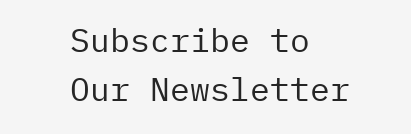Subscribe to
Our Newsletter